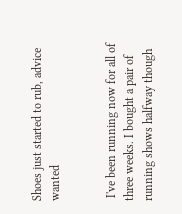Shoes just started to rub, advice wanted


 I've been running now for all of three weeks. I bought a pair of running shows halfway though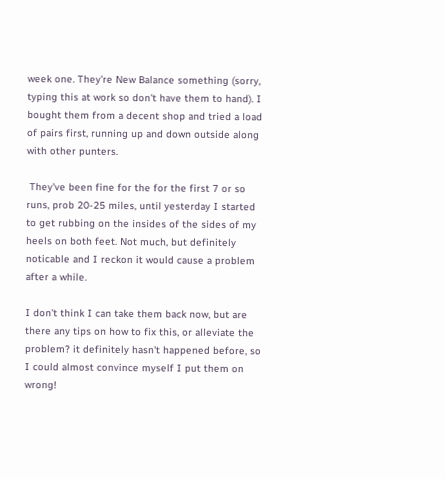week one. They're New Balance something (sorry, typing this at work so don't have them to hand). I bought them from a decent shop and tried a load of pairs first, running up and down outside along with other punters.

 They've been fine for the for the first 7 or so runs, prob 20-25 miles, until yesterday I started to get rubbing on the insides of the sides of my heels on both feet. Not much, but definitely noticable and I reckon it would cause a problem after a while.

I don't think I can take them back now, but are there any tips on how to fix this, or alleviate the problem? it definitely hasn't happened before, so I could almost convince myself I put them on wrong!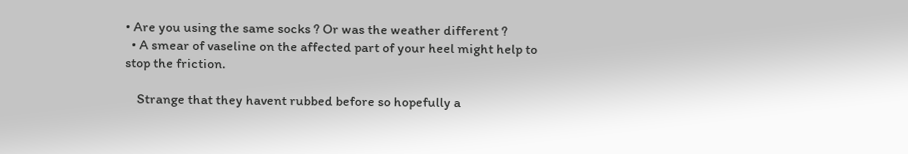• Are you using the same socks ? Or was the weather different ?
  • A smear of vaseline on the affected part of your heel might help to stop the friction.

    Strange that they havent rubbed before so hopefully a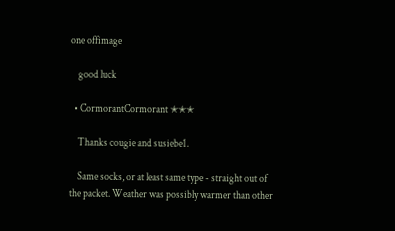one offimage

    good luck

  • CormorantCormorant ✭✭✭

    Thanks cougie and susiebe1.

    Same socks, or at least same type - straight out of the packet. Weather was possibly warmer than other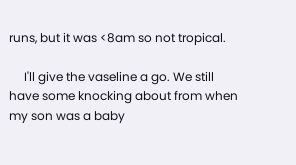runs, but it was <8am so not tropical.

     I'll give the vaseline a go. We still have some knocking about from when my son was a baby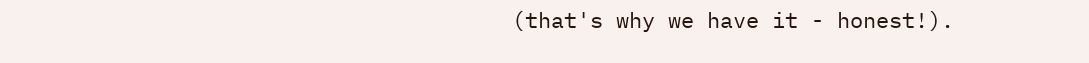(that's why we have it - honest!).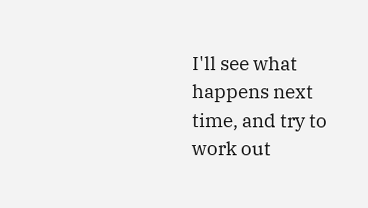I'll see what happens next time, and try to work out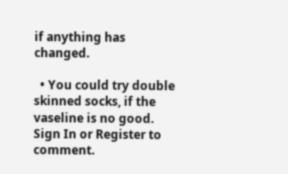if anything has changed.

  • You could try double skinned socks, if the vaseline is no good.
Sign In or Register to comment.